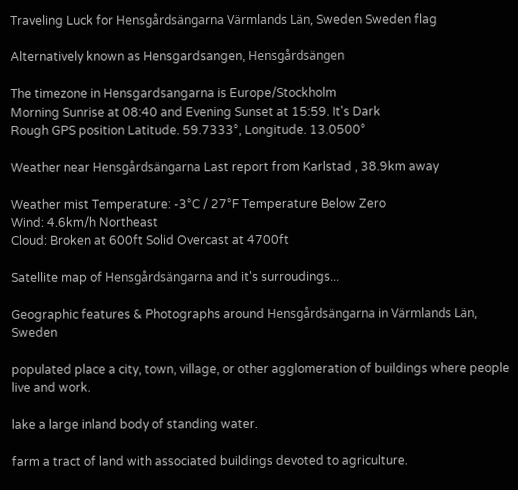Traveling Luck for Hensgårdsängarna Värmlands Län, Sweden Sweden flag

Alternatively known as Hensgardsangen, Hensgårdsängen

The timezone in Hensgardsangarna is Europe/Stockholm
Morning Sunrise at 08:40 and Evening Sunset at 15:59. It's Dark
Rough GPS position Latitude. 59.7333°, Longitude. 13.0500°

Weather near Hensgårdsängarna Last report from Karlstad , 38.9km away

Weather mist Temperature: -3°C / 27°F Temperature Below Zero
Wind: 4.6km/h Northeast
Cloud: Broken at 600ft Solid Overcast at 4700ft

Satellite map of Hensgårdsängarna and it's surroudings...

Geographic features & Photographs around Hensgårdsängarna in Värmlands Län, Sweden

populated place a city, town, village, or other agglomeration of buildings where people live and work.

lake a large inland body of standing water.

farm a tract of land with associated buildings devoted to agriculture.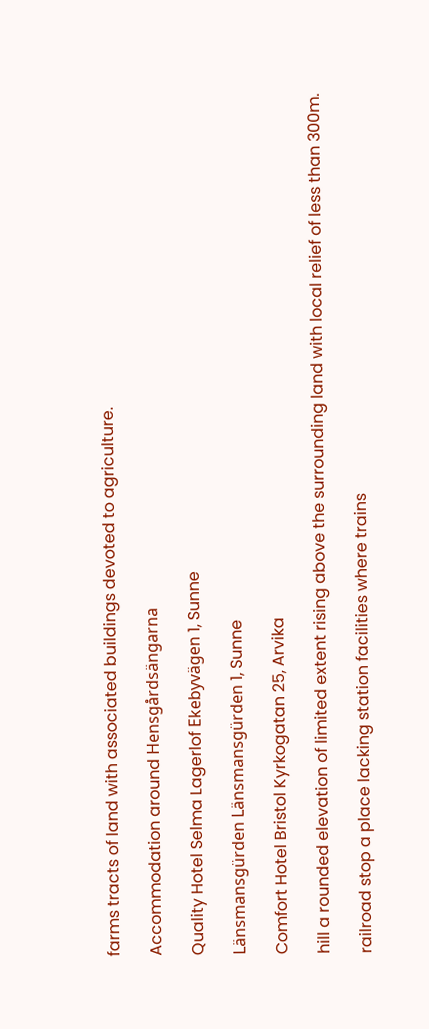farms tracts of land with associated buildings devoted to agriculture.

Accommodation around Hensgårdsängarna

Quality Hotel Selma Lagerlof Ekebyvägen 1, Sunne

Länsmansgürden Länsmansgürden 1, Sunne

Comfort Hotel Bristol Kyrkogatan 25, Arvika

hill a rounded elevation of limited extent rising above the surrounding land with local relief of less than 300m.

railroad stop a place lacking station facilities where trains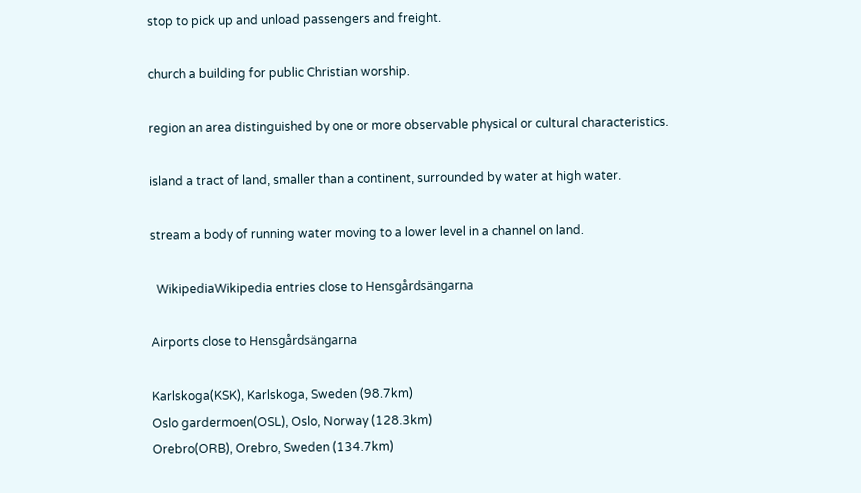stop to pick up and unload passengers and freight.

church a building for public Christian worship.

region an area distinguished by one or more observable physical or cultural characteristics.

island a tract of land, smaller than a continent, surrounded by water at high water.

stream a body of running water moving to a lower level in a channel on land.

  WikipediaWikipedia entries close to Hensgårdsängarna

Airports close to Hensgårdsängarna

Karlskoga(KSK), Karlskoga, Sweden (98.7km)
Oslo gardermoen(OSL), Oslo, Norway (128.3km)
Orebro(ORB), Orebro, Sweden (134.7km)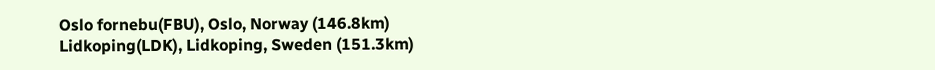Oslo fornebu(FBU), Oslo, Norway (146.8km)
Lidkoping(LDK), Lidkoping, Sweden (151.3km)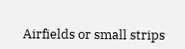Airfields or small strips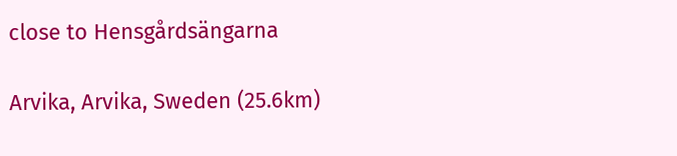close to Hensgårdsängarna

Arvika, Arvika, Sweden (25.6km)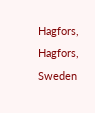Hagfors, Hagfors, Sweden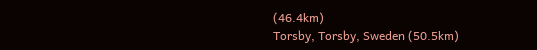(46.4km)
Torsby, Torsby, Sweden (50.5km)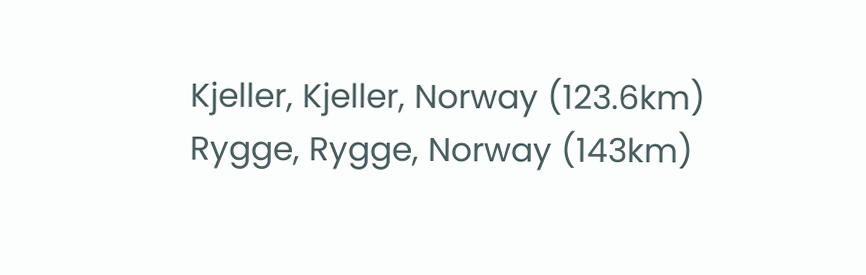Kjeller, Kjeller, Norway (123.6km)
Rygge, Rygge, Norway (143km)